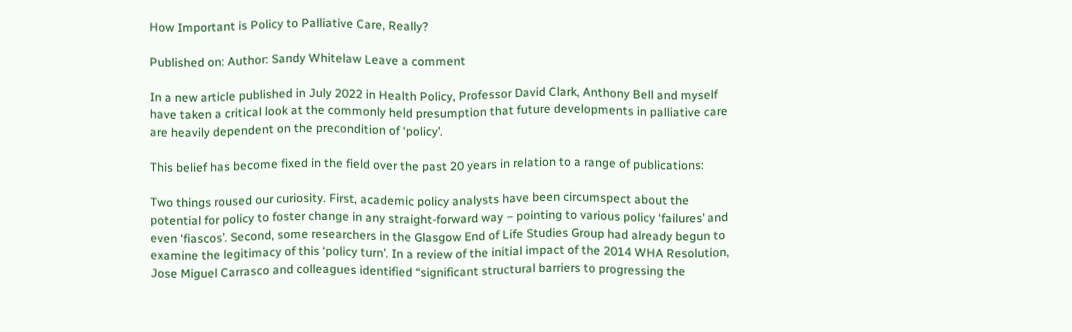How Important is Policy to Palliative Care, Really?

Published on: Author: Sandy Whitelaw Leave a comment

In a new article published in July 2022 in Health Policy, Professor David Clark, Anthony Bell and myself have taken a critical look at the commonly held presumption that future developments in palliative care are heavily dependent on the precondition of ‘policy’.

This belief has become fixed in the field over the past 20 years in relation to a range of publications:

Two things roused our curiosity. First, academic policy analysts have been circumspect about the potential for policy to foster change in any straight-forward way – pointing to various policy ‘failures’ and even ‘fiascos’. Second, some researchers in the Glasgow End of Life Studies Group had already begun to examine the legitimacy of this ‘policy turn’. In a review of the initial impact of the 2014 WHA Resolution, Jose Miguel Carrasco and colleagues identified “significant structural barriers to progressing the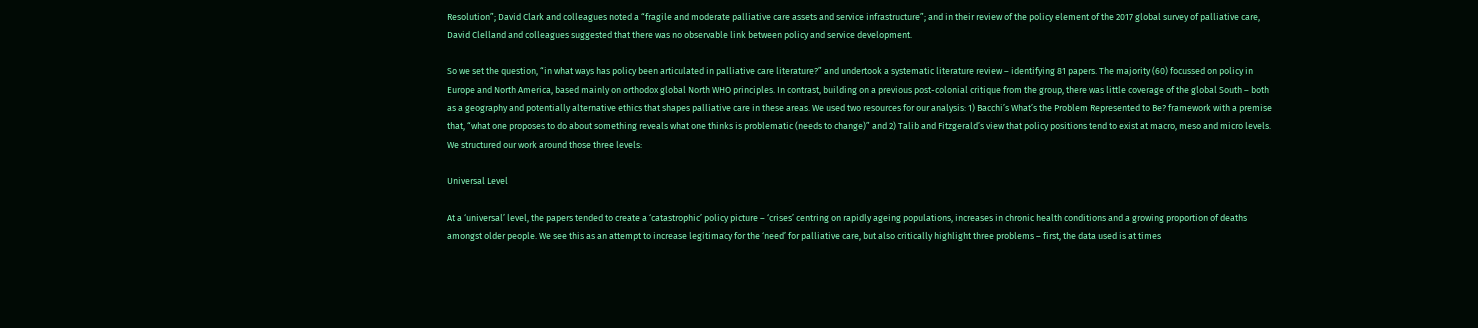Resolution”; David Clark and colleagues noted a “fragile and moderate palliative care assets and service infrastructure”; and in their review of the policy element of the 2017 global survey of palliative care, David Clelland and colleagues suggested that there was no observable link between policy and service development.

So we set the question, “in what ways has policy been articulated in palliative care literature?” and undertook a systematic literature review – identifying 81 papers. The majority (60) focussed on policy in Europe and North America, based mainly on orthodox global North WHO principles. In contrast, building on a previous post-colonial critique from the group, there was little coverage of the global South – both as a geography and potentially alternative ethics that shapes palliative care in these areas. We used two resources for our analysis: 1) Bacchi’s What’s the Problem Represented to Be? framework with a premise that, “what one proposes to do about something reveals what one thinks is problematic (needs to change)” and 2) Talib and Fitzgerald’s view that policy positions tend to exist at macro, meso and micro levels. We structured our work around those three levels:

Universal Level

At a ‘universal’ level, the papers tended to create a ‘catastrophic’ policy picture – ‘crises’ centring on rapidly ageing populations, increases in chronic health conditions and a growing proportion of deaths amongst older people. We see this as an attempt to increase legitimacy for the ‘need’ for palliative care, but also critically highlight three problems – first, the data used is at times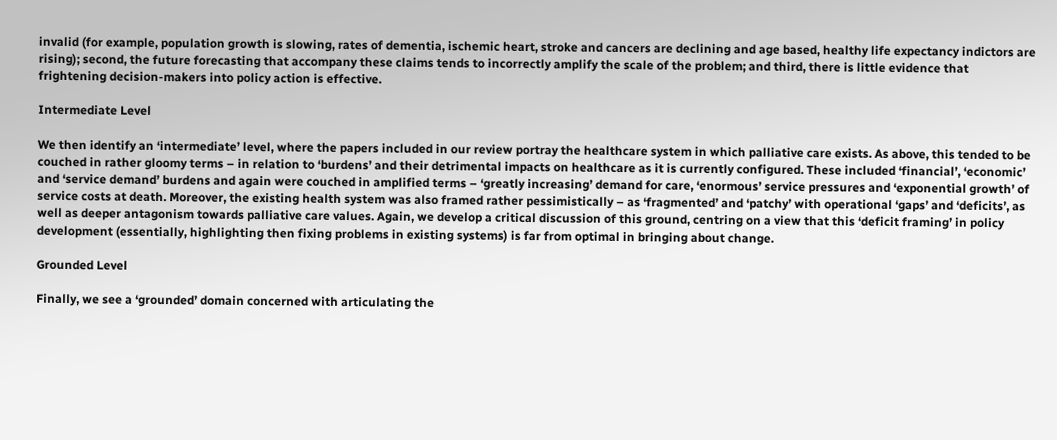invalid (for example, population growth is slowing, rates of dementia, ischemic heart, stroke and cancers are declining and age based, healthy life expectancy indictors are rising); second, the future forecasting that accompany these claims tends to incorrectly amplify the scale of the problem; and third, there is little evidence that frightening decision-makers into policy action is effective.

Intermediate Level

We then identify an ‘intermediate’ level, where the papers included in our review portray the healthcare system in which palliative care exists. As above, this tended to be couched in rather gloomy terms – in relation to ‘burdens’ and their detrimental impacts on healthcare as it is currently configured. These included ‘financial’, ‘economic’ and ‘service demand’ burdens and again were couched in amplified terms – ‘greatly increasing’ demand for care, ‘enormous’ service pressures and ‘exponential growth’ of service costs at death. Moreover, the existing health system was also framed rather pessimistically – as ‘fragmented’ and ‘patchy’ with operational ‘gaps’ and ‘deficits’, as well as deeper antagonism towards palliative care values. Again, we develop a critical discussion of this ground, centring on a view that this ‘deficit framing’ in policy development (essentially, highlighting then fixing problems in existing systems) is far from optimal in bringing about change.

Grounded Level

Finally, we see a ‘grounded’ domain concerned with articulating the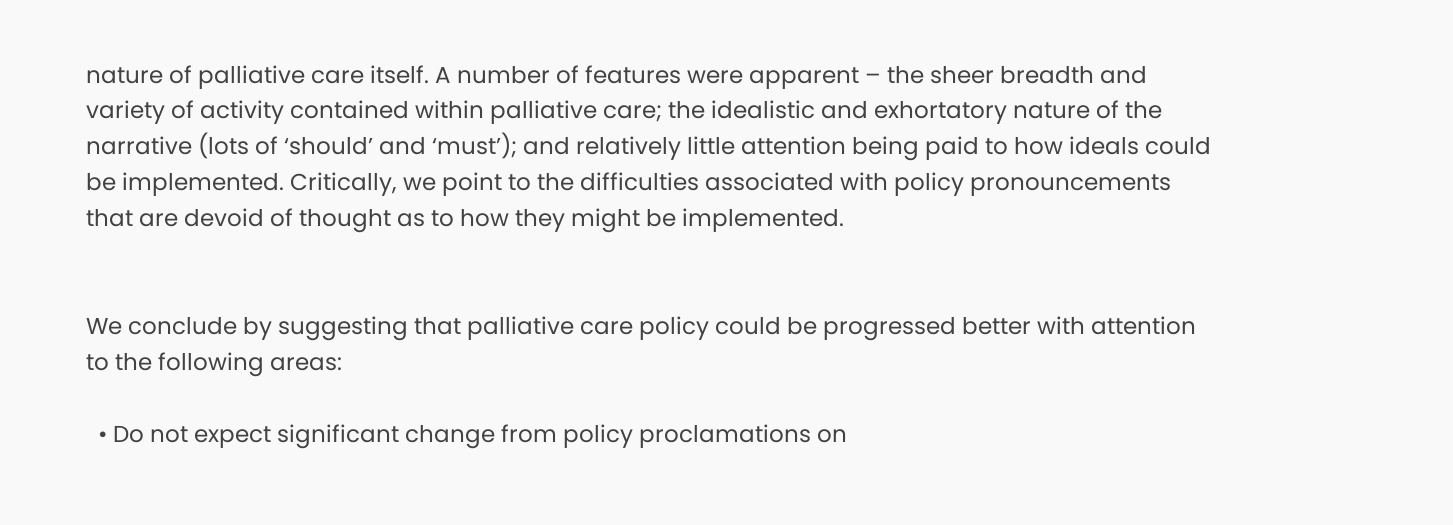nature of palliative care itself. A number of features were apparent – the sheer breadth and variety of activity contained within palliative care; the idealistic and exhortatory nature of the narrative (lots of ‘should’ and ‘must’); and relatively little attention being paid to how ideals could be implemented. Critically, we point to the difficulties associated with policy pronouncements that are devoid of thought as to how they might be implemented.


We conclude by suggesting that palliative care policy could be progressed better with attention to the following areas:

  • Do not expect significant change from policy proclamations on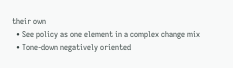their own
  • See policy as one element in a complex change mix
  • Tone-down negatively oriented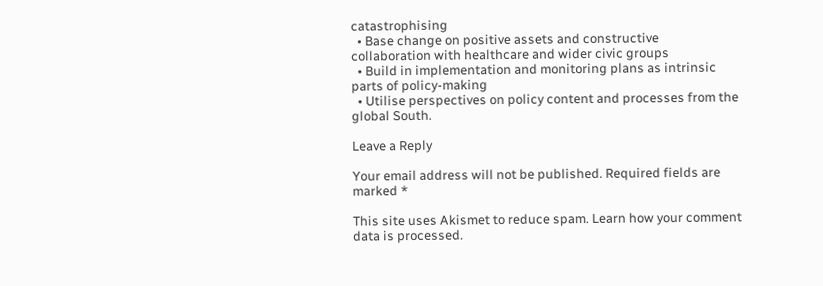catastrophising
  • Base change on positive assets and constructive collaboration with healthcare and wider civic groups
  • Build in implementation and monitoring plans as intrinsic parts of policy-making
  • Utilise perspectives on policy content and processes from the global South.

Leave a Reply

Your email address will not be published. Required fields are marked *

This site uses Akismet to reduce spam. Learn how your comment data is processed.